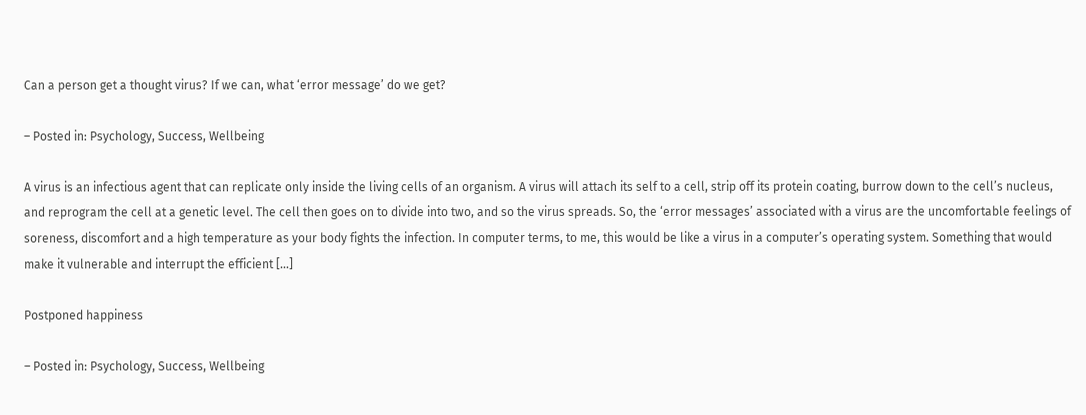Can a person get a thought virus? If we can, what ‘error message’ do we get?

– Posted in: Psychology, Success, Wellbeing

A virus is an infectious agent that can replicate only inside the living cells of an organism. A virus will attach its self to a cell, strip off its protein coating, burrow down to the cell’s nucleus, and reprogram the cell at a genetic level. The cell then goes on to divide into two, and so the virus spreads. So, the ‘error messages’ associated with a virus are the uncomfortable feelings of soreness, discomfort and a high temperature as your body fights the infection. In computer terms, to me, this would be like a virus in a computer’s operating system. Something that would make it vulnerable and interrupt the efficient […]

Postponed happiness

– Posted in: Psychology, Success, Wellbeing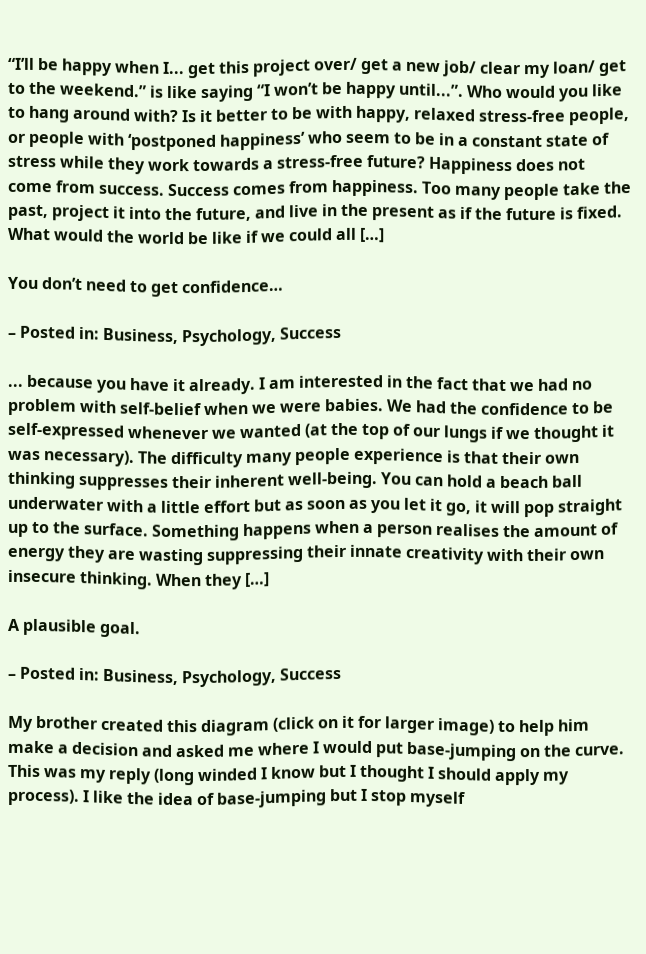“I’ll be happy when I... get this project over/ get a new job/ clear my loan/ get to the weekend.” is like saying “I won’t be happy until...”. Who would you like to hang around with? Is it better to be with happy, relaxed stress-free people, or people with ‘postponed happiness’ who seem to be in a constant state of stress while they work towards a stress-free future? Happiness does not come from success. Success comes from happiness. Too many people take the past, project it into the future, and live in the present as if the future is fixed. What would the world be like if we could all […]

You don’t need to get confidence…

– Posted in: Business, Psychology, Success

... because you have it already. I am interested in the fact that we had no problem with self-belief when we were babies. We had the confidence to be self-expressed whenever we wanted (at the top of our lungs if we thought it was necessary). The difficulty many people experience is that their own thinking suppresses their inherent well-being. You can hold a beach ball underwater with a little effort but as soon as you let it go, it will pop straight up to the surface. Something happens when a person realises the amount of energy they are wasting suppressing their innate creativity with their own insecure thinking. When they […]

A plausible goal.

– Posted in: Business, Psychology, Success

My brother created this diagram (click on it for larger image) to help him make a decision and asked me where I would put base-jumping on the curve. This was my reply (long winded I know but I thought I should apply my process). I like the idea of base-jumping but I stop myself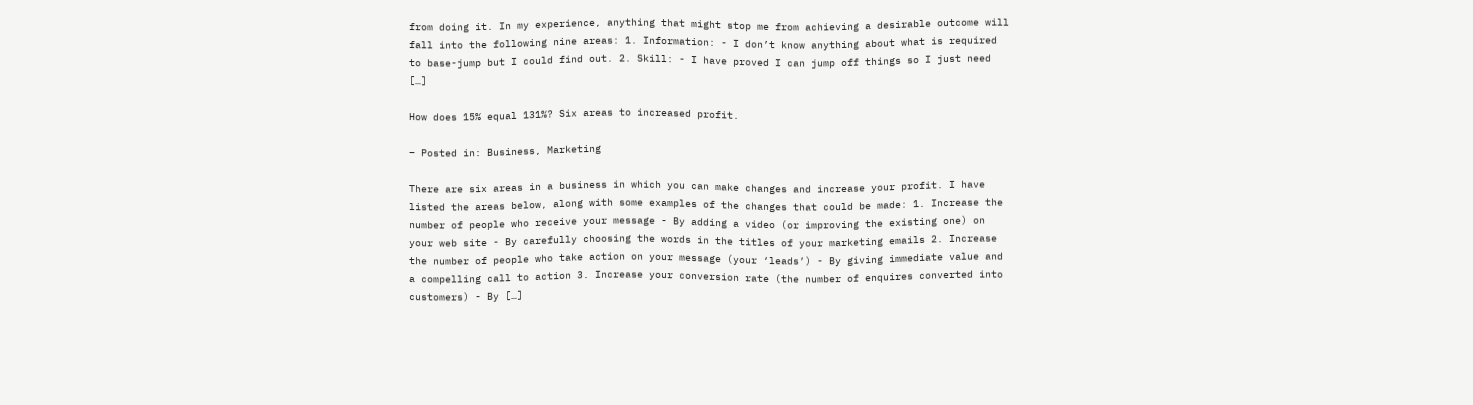from doing it. In my experience, anything that might stop me from achieving a desirable outcome will fall into the following nine areas: 1. Information: - I don’t know anything about what is required to base-jump but I could find out. 2. Skill: - I have proved I can jump off things so I just need […]

How does 15% equal 131%? Six areas to increased profit.

– Posted in: Business, Marketing

There are six areas in a business in which you can make changes and increase your profit. I have listed the areas below, along with some examples of the changes that could be made: 1. Increase the number of people who receive your message - By adding a video (or improving the existing one) on your web site - By carefully choosing the words in the titles of your marketing emails 2. Increase the number of people who take action on your message (your ‘leads’) - By giving immediate value and a compelling call to action 3. Increase your conversion rate (the number of enquires converted into customers) - By […]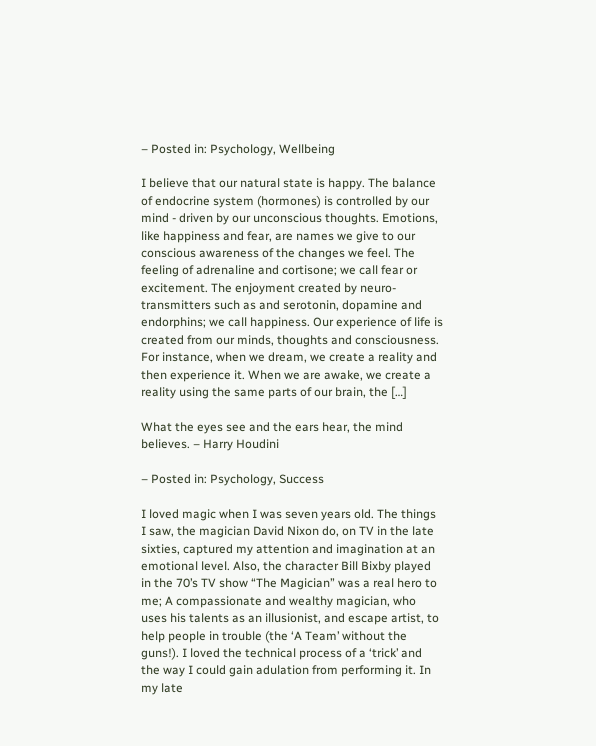– Posted in: Psychology, Wellbeing

I believe that our natural state is happy. The balance of endocrine system (hormones) is controlled by our mind - driven by our unconscious thoughts. Emotions, like happiness and fear, are names we give to our conscious awareness of the changes we feel. The feeling of adrenaline and cortisone; we call fear or excitement. The enjoyment created by neuro-transmitters such as and serotonin, dopamine and endorphins; we call happiness. Our experience of life is created from our minds, thoughts and consciousness. For instance, when we dream, we create a reality and then experience it. When we are awake, we create a reality using the same parts of our brain, the […]

What the eyes see and the ears hear, the mind believes. – Harry Houdini

– Posted in: Psychology, Success

I loved magic when I was seven years old. The things I saw, the magician David Nixon do, on TV in the late sixties, captured my attention and imagination at an emotional level. Also, the character Bill Bixby played in the 70’s TV show “The Magician” was a real hero to me; A compassionate and wealthy magician, who uses his talents as an illusionist, and escape artist, to help people in trouble (the ‘A Team’ without the guns!). I loved the technical process of a ‘trick’ and the way I could gain adulation from performing it. In my late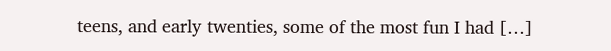teens, and early twenties, some of the most fun I had […]